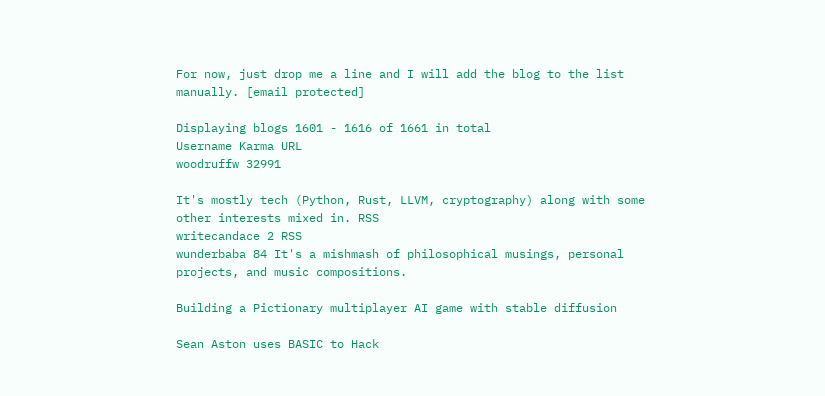For now, just drop me a line and I will add the blog to the list manually. [email protected]

Displaying blogs 1601 - 1616 of 1661 in total
Username Karma URL
woodruffw 32991

It's mostly tech (Python, Rust, LLVM, cryptography) along with some other interests mixed in. RSS
writecandace 2 RSS
wunderbaba 84 It's a mishmash of philosophical musings, personal projects, and music compositions.

Building a Pictionary multiplayer AI game with stable diffusion

Sean Aston uses BASIC to Hack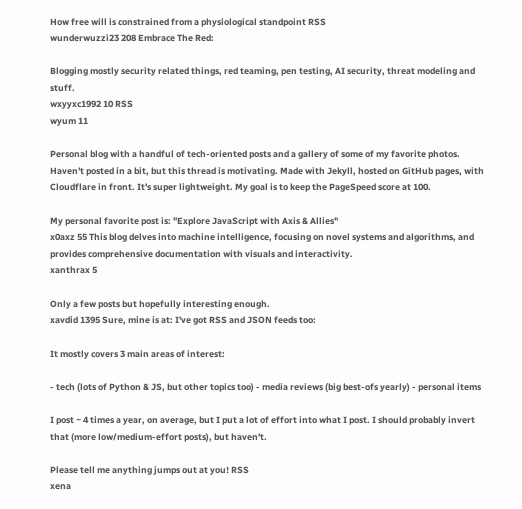How free will is constrained from a physiological standpoint RSS
wunderwuzzi23 208 Embrace The Red:

Blogging mostly security related things, red teaming, pen testing, AI security, threat modeling and stuff.
wxyyxc1992 10 RSS
wyum 11

Personal blog with a handful of tech-oriented posts and a gallery of some of my favorite photos. Haven't posted in a bit, but this thread is motivating. Made with Jekyll, hosted on GitHub pages, with Cloudflare in front. It's super lightweight. My goal is to keep the PageSpeed score at 100.

My personal favorite post is: "Explore JavaScript with Axis & Allies"
x0axz 55 This blog delves into machine intelligence, focusing on novel systems and algorithms, and provides comprehensive documentation with visuals and interactivity.
xanthrax 5

Only a few posts but hopefully interesting enough.
xavdid 1395 Sure, mine is at: I've got RSS and JSON feeds too:

It mostly covers 3 main areas of interest:

- tech (lots of Python & JS, but other topics too) - media reviews (big best-ofs yearly) - personal items

I post ~ 4 times a year, on average, but I put a lot of effort into what I post. I should probably invert that (more low/medium-effort posts), but haven't.

Please tell me anything jumps out at you! RSS
xena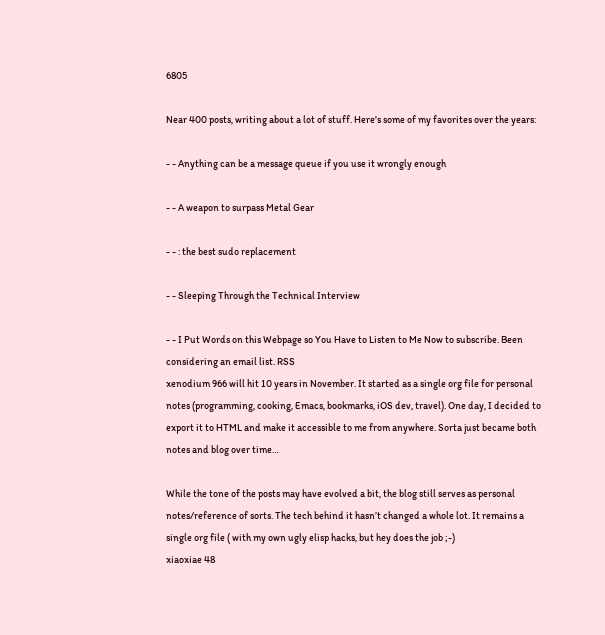6805

Near 400 posts, writing about a lot of stuff. Here's some of my favorites over the years:

- - Anything can be a message queue if you use it wrongly enough

- - A weapon to surpass Metal Gear

- - : the best sudo replacement

- - Sleeping Through the Technical Interview

- - I Put Words on this Webpage so You Have to Listen to Me Now to subscribe. Been considering an email list. RSS
xenodium 966 will hit 10 years in November. It started as a single org file for personal notes (programming, cooking, Emacs, bookmarks, iOS dev, travel). One day, I decided to export it to HTML and make it accessible to me from anywhere. Sorta just became both notes and blog over time…

While the tone of the posts may have evolved a bit, the blog still serves as personal notes/reference of sorts. The tech behind it hasn’t changed a whole lot. It remains a single org file ( with my own ugly elisp hacks, but hey does the job ;-)
xiaoxiae 48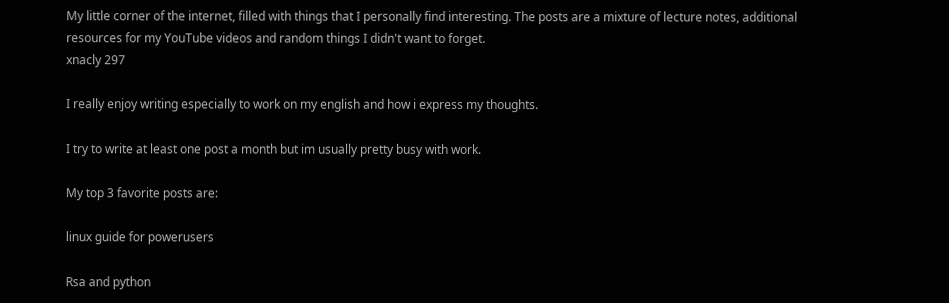My little corner of the internet, filled with things that I personally find interesting. The posts are a mixture of lecture notes, additional resources for my YouTube videos and random things I didn't want to forget.
xnacly 297

I really enjoy writing especially to work on my english and how i express my thoughts.

I try to write at least one post a month but im usually pretty busy with work.

My top 3 favorite posts are:

linux guide for powerusers

Rsa and python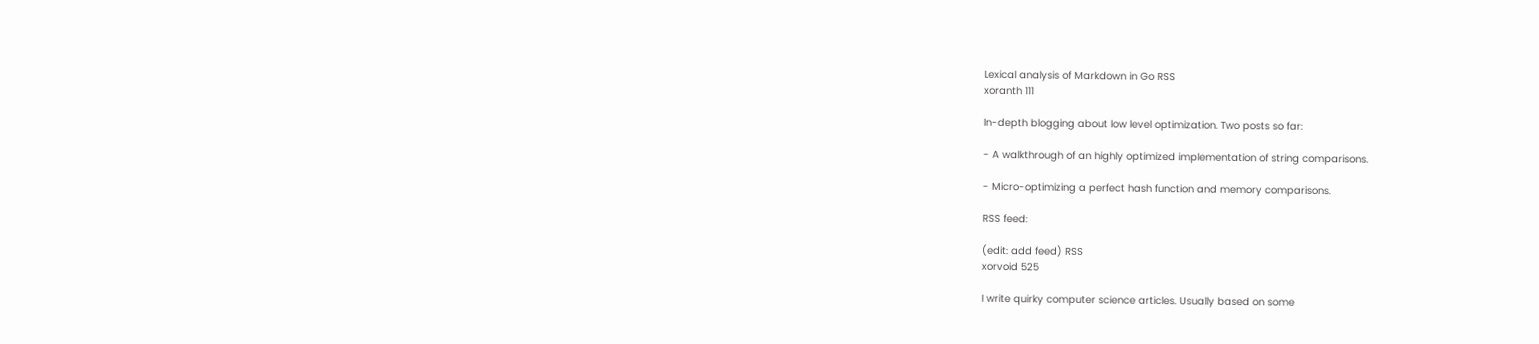Lexical analysis of Markdown in Go RSS
xoranth 111

In-depth blogging about low level optimization. Two posts so far:

- A walkthrough of an highly optimized implementation of string comparisons.

- Micro-optimizing a perfect hash function and memory comparisons.

RSS feed:

(edit: add feed) RSS
xorvoid 525

I write quirky computer science articles. Usually based on some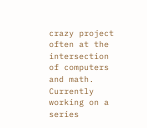crazy project often at the intersection of computers and math. Currently working on a series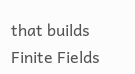that builds Finite Fields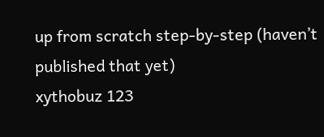up from scratch step-by-step (haven’t published that yet)
xythobuz 123